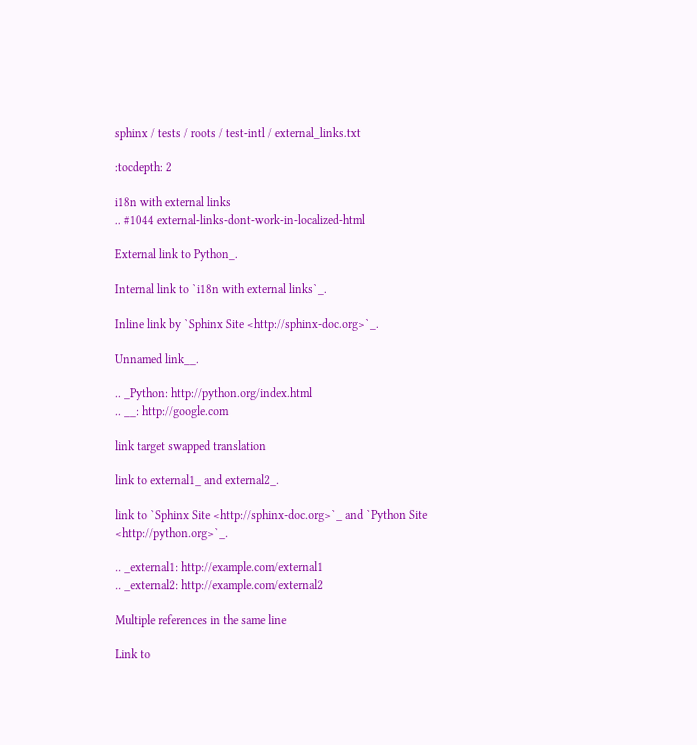sphinx / tests / roots / test-intl / external_links.txt

:tocdepth: 2

i18n with external links
.. #1044 external-links-dont-work-in-localized-html

External link to Python_.

Internal link to `i18n with external links`_.

Inline link by `Sphinx Site <http://sphinx-doc.org>`_.

Unnamed link__.

.. _Python: http://python.org/index.html
.. __: http://google.com

link target swapped translation

link to external1_ and external2_.

link to `Sphinx Site <http://sphinx-doc.org>`_ and `Python Site <http://python.org>`_.

.. _external1: http://example.com/external1
.. _external2: http://example.com/external2

Multiple references in the same line

Link to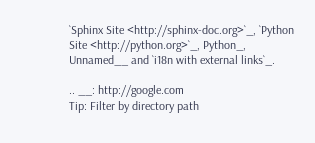`Sphinx Site <http://sphinx-doc.org>`_, `Python Site <http://python.org>`_, Python_, Unnamed__ and `i18n with external links`_.

.. __: http://google.com
Tip: Filter by directory path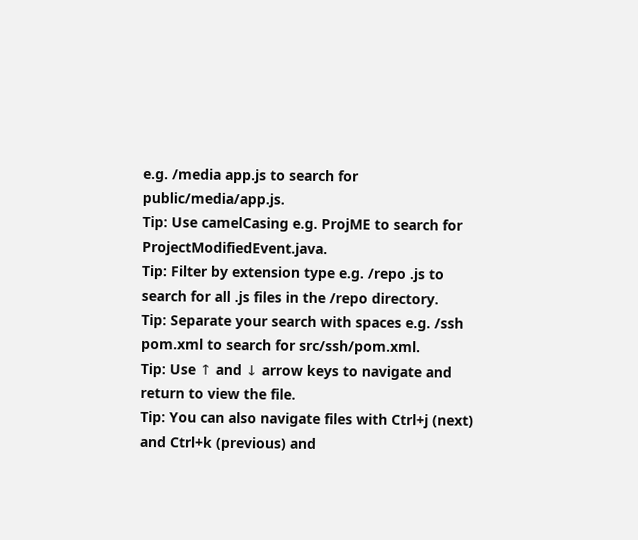e.g. /media app.js to search for public/media/app.js.
Tip: Use camelCasing e.g. ProjME to search for ProjectModifiedEvent.java.
Tip: Filter by extension type e.g. /repo .js to search for all .js files in the /repo directory.
Tip: Separate your search with spaces e.g. /ssh pom.xml to search for src/ssh/pom.xml.
Tip: Use ↑ and ↓ arrow keys to navigate and return to view the file.
Tip: You can also navigate files with Ctrl+j (next) and Ctrl+k (previous) and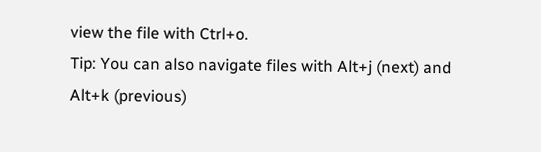view the file with Ctrl+o.
Tip: You can also navigate files with Alt+j (next) and Alt+k (previous)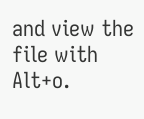and view the file with Alt+o.